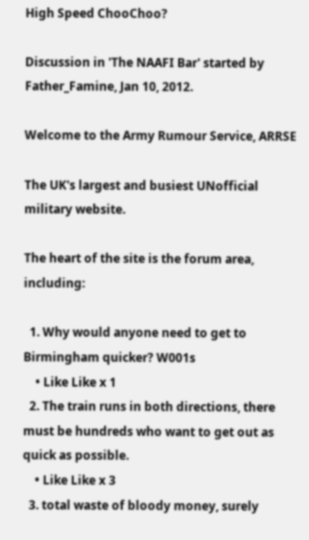High Speed ChooChoo?

Discussion in 'The NAAFI Bar' started by Father_Famine, Jan 10, 2012.

Welcome to the Army Rumour Service, ARRSE

The UK's largest and busiest UNofficial military website.

The heart of the site is the forum area, including:

  1. Why would anyone need to get to Birmingham quicker? W001s
    • Like Like x 1
  2. The train runs in both directions, there must be hundreds who want to get out as quick as possible.
    • Like Like x 3
  3. total waste of bloody money, surely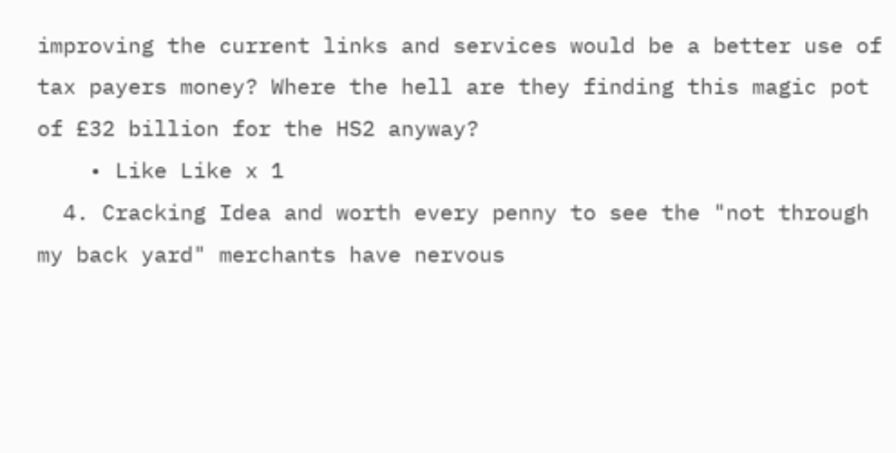improving the current links and services would be a better use of tax payers money? Where the hell are they finding this magic pot of £32 billion for the HS2 anyway?
    • Like Like x 1
  4. Cracking Idea and worth every penny to see the "not through my back yard" merchants have nervous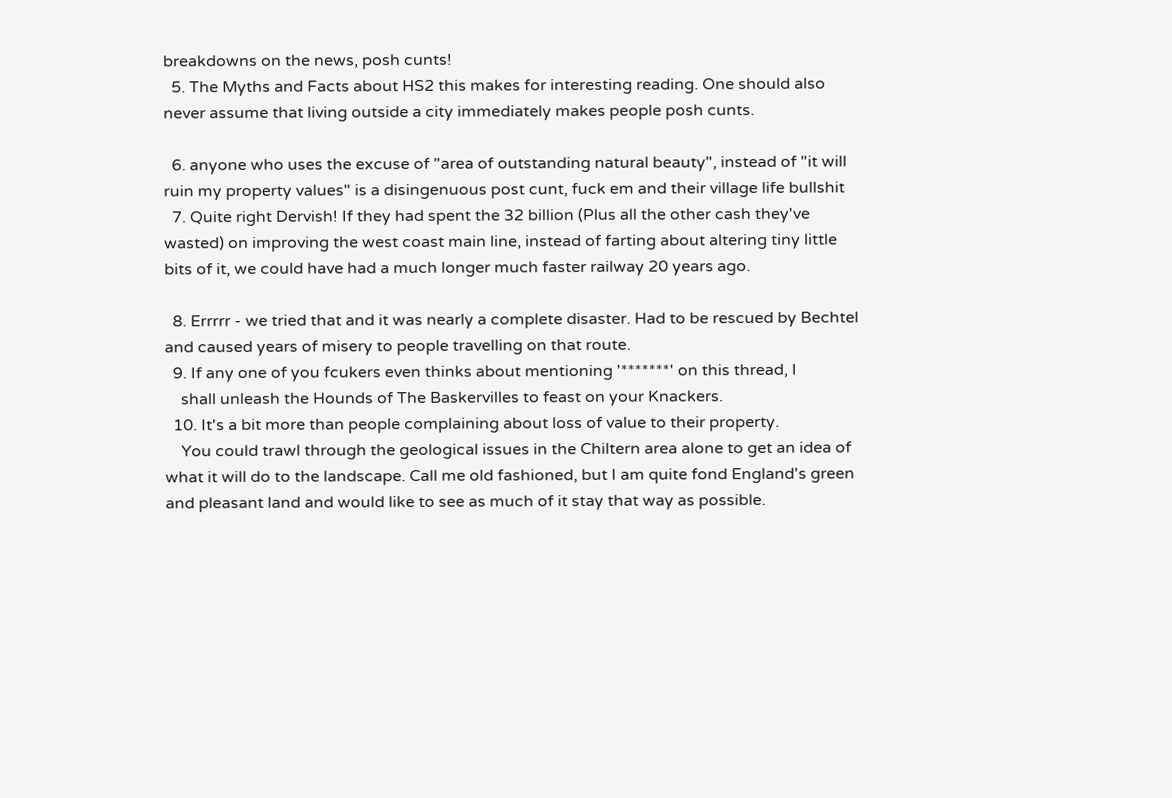breakdowns on the news, posh cunts!
  5. The Myths and Facts about HS2 this makes for interesting reading. One should also never assume that living outside a city immediately makes people posh cunts.

  6. anyone who uses the excuse of "area of outstanding natural beauty", instead of "it will ruin my property values" is a disingenuous post cunt, fuck em and their village life bullshit
  7. Quite right Dervish! If they had spent the 32 billion (Plus all the other cash they've wasted) on improving the west coast main line, instead of farting about altering tiny little bits of it, we could have had a much longer much faster railway 20 years ago.

  8. Errrrr - we tried that and it was nearly a complete disaster. Had to be rescued by Bechtel and caused years of misery to people travelling on that route.
  9. If any one of you fcukers even thinks about mentioning '*******' on this thread, I
    shall unleash the Hounds of The Baskervilles to feast on your Knackers.
  10. It's a bit more than people complaining about loss of value to their property.
    You could trawl through the geological issues in the Chiltern area alone to get an idea of what it will do to the landscape. Call me old fashioned, but I am quite fond England's green and pleasant land and would like to see as much of it stay that way as possible.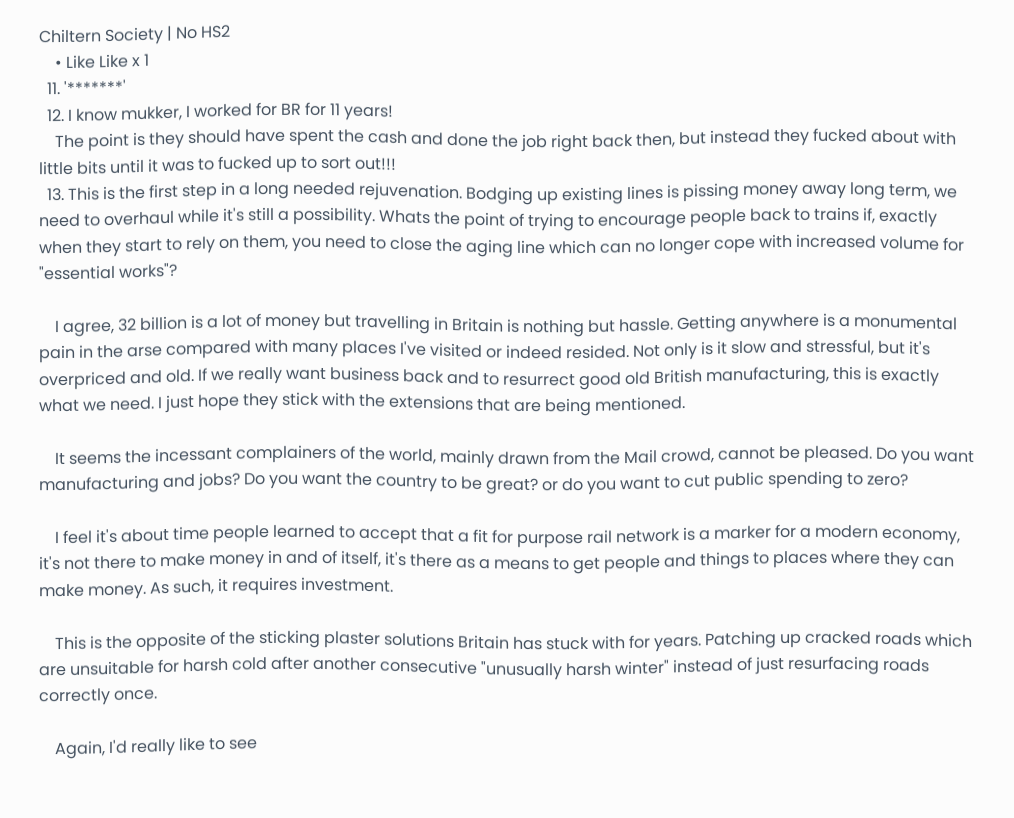Chiltern Society | No HS2
    • Like Like x 1
  11. '*******'
  12. I know mukker, I worked for BR for 11 years!
    The point is they should have spent the cash and done the job right back then, but instead they fucked about with little bits until it was to fucked up to sort out!!!
  13. This is the first step in a long needed rejuvenation. Bodging up existing lines is pissing money away long term, we need to overhaul while it's still a possibility. Whats the point of trying to encourage people back to trains if, exactly when they start to rely on them, you need to close the aging line which can no longer cope with increased volume for "essential works"?

    I agree, 32 billion is a lot of money but travelling in Britain is nothing but hassle. Getting anywhere is a monumental pain in the arse compared with many places I've visited or indeed resided. Not only is it slow and stressful, but it's overpriced and old. If we really want business back and to resurrect good old British manufacturing, this is exactly what we need. I just hope they stick with the extensions that are being mentioned.

    It seems the incessant complainers of the world, mainly drawn from the Mail crowd, cannot be pleased. Do you want manufacturing and jobs? Do you want the country to be great? or do you want to cut public spending to zero?

    I feel it's about time people learned to accept that a fit for purpose rail network is a marker for a modern economy, it's not there to make money in and of itself, it's there as a means to get people and things to places where they can make money. As such, it requires investment.

    This is the opposite of the sticking plaster solutions Britain has stuck with for years. Patching up cracked roads which are unsuitable for harsh cold after another consecutive "unusually harsh winter" instead of just resurfacing roads correctly once.

    Again, I'd really like to see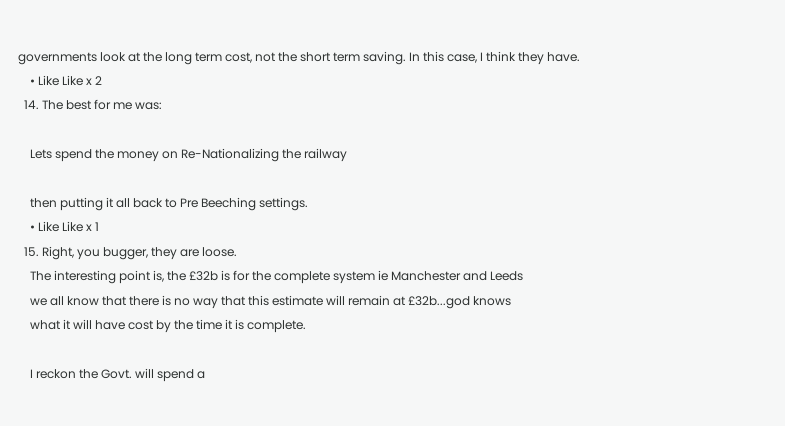governments look at the long term cost, not the short term saving. In this case, I think they have.
    • Like Like x 2
  14. The best for me was:

    Lets spend the money on Re-Nationalizing the railway

    then putting it all back to Pre Beeching settings.
    • Like Like x 1
  15. Right, you bugger, they are loose.
    The interesting point is, the £32b is for the complete system ie Manchester and Leeds
    we all know that there is no way that this estimate will remain at £32b...god knows
    what it will have cost by the time it is complete.

    I reckon the Govt. will spend a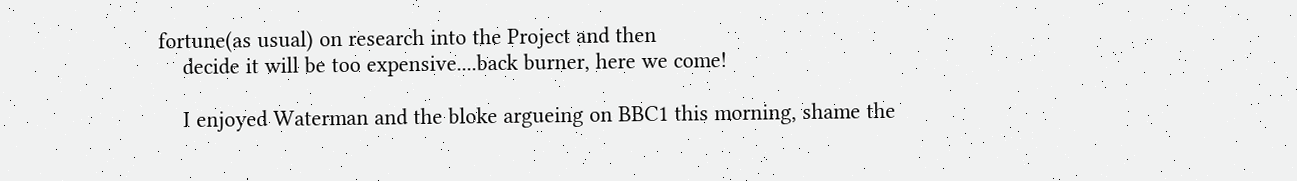fortune(as usual) on research into the Project and then
    decide it will be too expensive....back burner, here we come!

    I enjoyed Waterman and the bloke argueing on BBC1 this morning, shame the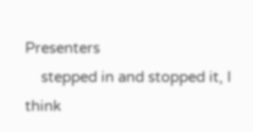Presenters
    stepped in and stopped it, I think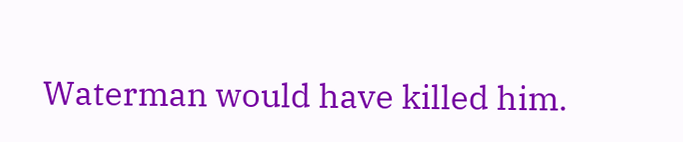Waterman would have killed him.